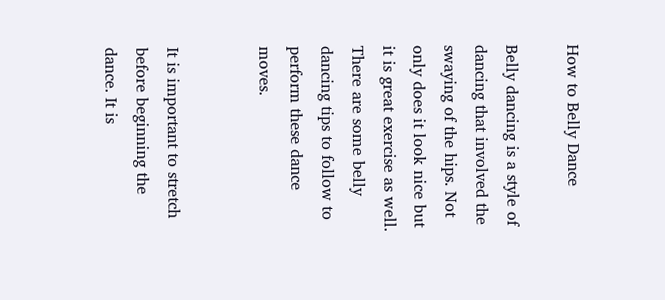How to Belly Dance

Belly dancing is a style of dancing that involved the swaying of the hips. Not only does it look nice but it is great exercise as well. There are some belly dancing tips to follow to perform these dance moves.


It is important to stretch before beginning the dance. It is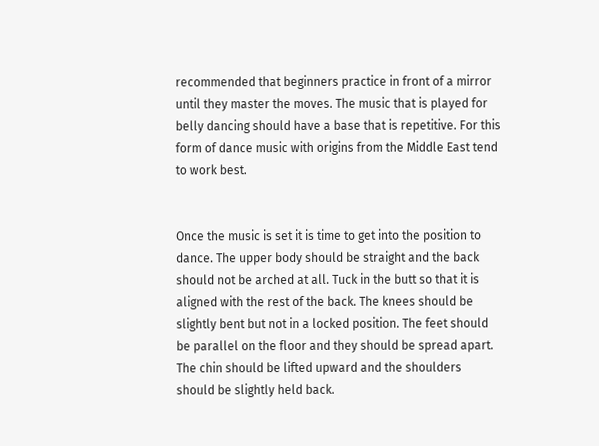recommended that beginners practice in front of a mirror until they master the moves. The music that is played for belly dancing should have a base that is repetitive. For this form of dance music with origins from the Middle East tend to work best.


Once the music is set it is time to get into the position to dance. The upper body should be straight and the back should not be arched at all. Tuck in the butt so that it is aligned with the rest of the back. The knees should be slightly bent but not in a locked position. The feet should be parallel on the floor and they should be spread apart. The chin should be lifted upward and the shoulders should be slightly held back.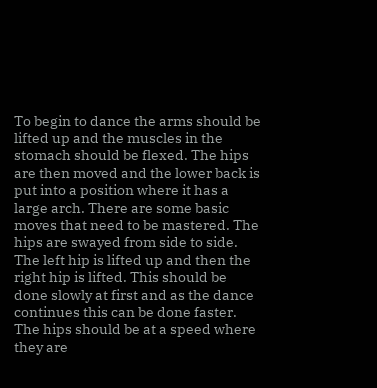To begin to dance the arms should be lifted up and the muscles in the stomach should be flexed. The hips are then moved and the lower back is put into a position where it has a large arch. There are some basic moves that need to be mastered. The hips are swayed from side to side. The left hip is lifted up and then the right hip is lifted. This should be done slowly at first and as the dance continues this can be done faster. The hips should be at a speed where they are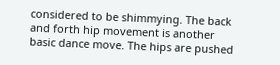considered to be shimmying. The back and forth hip movement is another basic dance move. The hips are pushed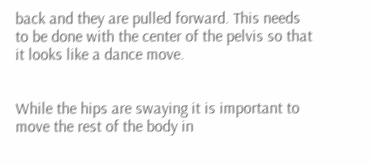back and they are pulled forward. This needs to be done with the center of the pelvis so that it looks like a dance move.


While the hips are swaying it is important to move the rest of the body in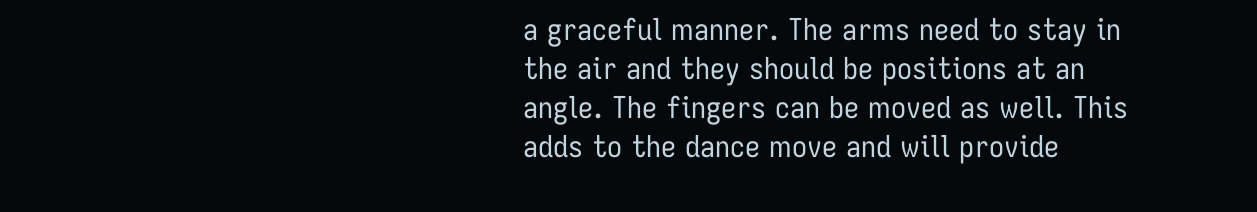a graceful manner. The arms need to stay in the air and they should be positions at an angle. The fingers can be moved as well. This adds to the dance move and will provide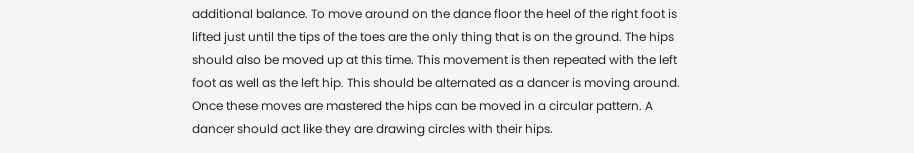additional balance. To move around on the dance floor the heel of the right foot is lifted just until the tips of the toes are the only thing that is on the ground. The hips should also be moved up at this time. This movement is then repeated with the left foot as well as the left hip. This should be alternated as a dancer is moving around. Once these moves are mastered the hips can be moved in a circular pattern. A dancer should act like they are drawing circles with their hips.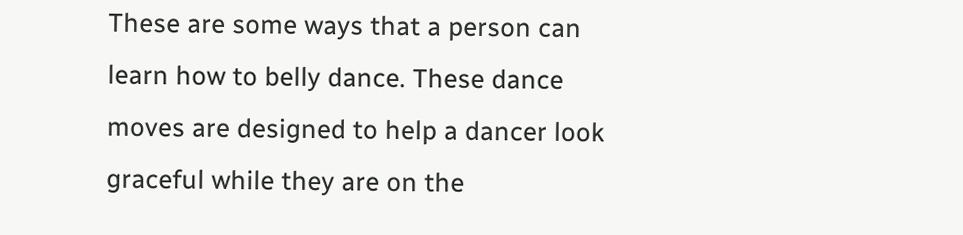These are some ways that a person can learn how to belly dance. These dance moves are designed to help a dancer look graceful while they are on the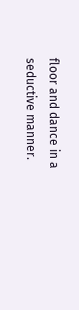floor and dance in a seductive manner.